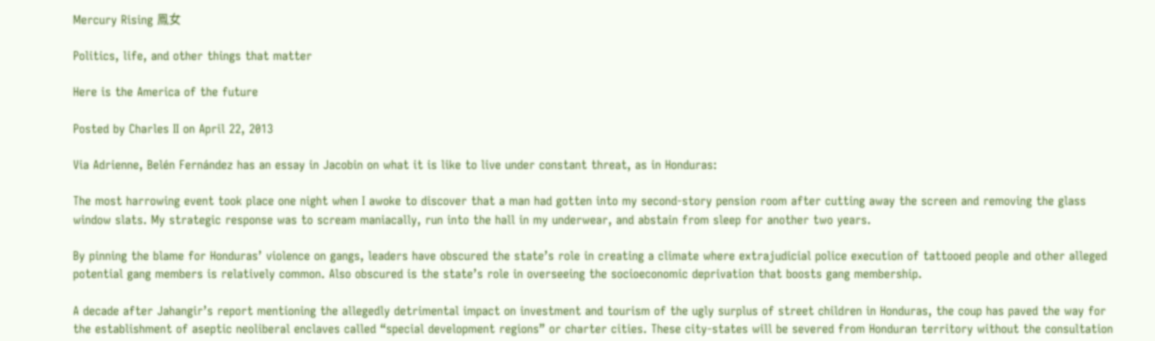Mercury Rising 鳯女

Politics, life, and other things that matter

Here is the America of the future

Posted by Charles II on April 22, 2013

Via Adrienne, Belén Fernández has an essay in Jacobin on what it is like to live under constant threat, as in Honduras:

The most harrowing event took place one night when I awoke to discover that a man had gotten into my second-story pension room after cutting away the screen and removing the glass window slats. My strategic response was to scream maniacally, run into the hall in my underwear, and abstain from sleep for another two years.

By pinning the blame for Honduras’ violence on gangs, leaders have obscured the state’s role in creating a climate where extrajudicial police execution of tattooed people and other alleged potential gang members is relatively common. Also obscured is the state’s role in overseeing the socioeconomic deprivation that boosts gang membership.

A decade after Jahangir’s report mentioning the allegedly detrimental impact on investment and tourism of the ugly surplus of street children in Honduras, the coup has paved the way for the establishment of aseptic neoliberal enclaves called “special development regions” or charter cities. These city-states will be severed from Honduran territory without the consultation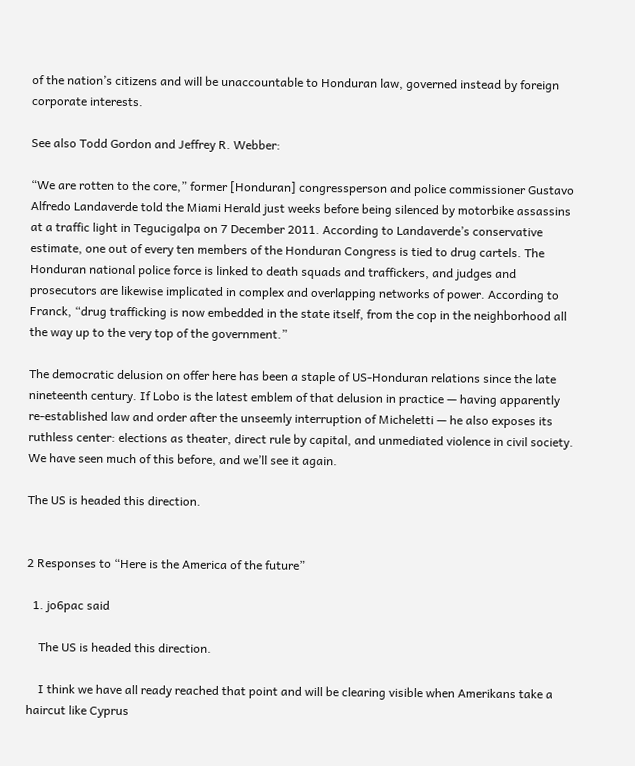of the nation’s citizens and will be unaccountable to Honduran law, governed instead by foreign corporate interests.

See also Todd Gordon and Jeffrey R. Webber:

“We are rotten to the core,” former [Honduran] congressperson and police commissioner Gustavo Alfredo Landaverde told the Miami Herald just weeks before being silenced by motorbike assassins at a traffic light in Tegucigalpa on 7 December 2011. According to Landaverde’s conservative estimate, one out of every ten members of the Honduran Congress is tied to drug cartels. The Honduran national police force is linked to death squads and traffickers, and judges and prosecutors are likewise implicated in complex and overlapping networks of power. According to Franck, “drug trafficking is now embedded in the state itself, from the cop in the neighborhood all the way up to the very top of the government.”

The democratic delusion on offer here has been a staple of US-Honduran relations since the late nineteenth century. If Lobo is the latest emblem of that delusion in practice — having apparently re-established law and order after the unseemly interruption of Micheletti — he also exposes its ruthless center: elections as theater, direct rule by capital, and unmediated violence in civil society. We have seen much of this before, and we’ll see it again.

The US is headed this direction.


2 Responses to “Here is the America of the future”

  1. jo6pac said

    The US is headed this direction.

    I think we have all ready reached that point and will be clearing visible when Amerikans take a haircut like Cyprus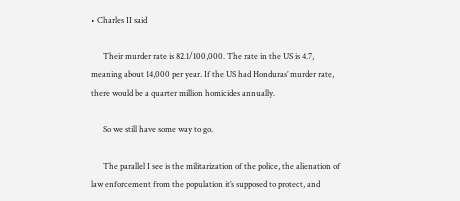• Charles II said

      Their murder rate is 82.1/100,000. The rate in the US is 4.7, meaning about 14,000 per year. If the US had Honduras’ murder rate, there would be a quarter million homicides annually.

      So we still have some way to go.

      The parallel I see is the militarization of the police, the alienation of law enforcement from the population it’s supposed to protect, and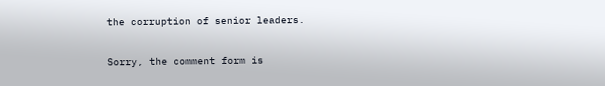the corruption of senior leaders.

Sorry, the comment form is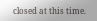closed at this time.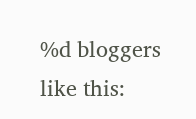%d bloggers like this: